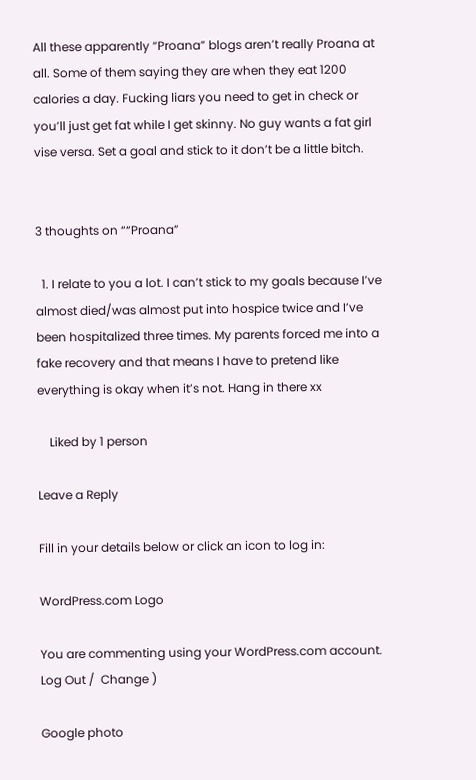All these apparently “Proana” blogs aren’t really Proana at all. Some of them saying they are when they eat 1200 calories a day. Fucking liars you need to get in check or you’ll just get fat while I get skinny. No guy wants a fat girl vise versa. Set a goal and stick to it don’t be a little bitch.


3 thoughts on ““Proana”

  1. I relate to you a lot. I can’t stick to my goals because I’ve almost died/was almost put into hospice twice and I’ve been hospitalized three times. My parents forced me into a fake recovery and that means I have to pretend like everything is okay when it’s not. Hang in there xx

    Liked by 1 person

Leave a Reply

Fill in your details below or click an icon to log in:

WordPress.com Logo

You are commenting using your WordPress.com account. Log Out /  Change )

Google photo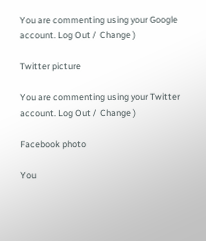You are commenting using your Google account. Log Out /  Change )

Twitter picture

You are commenting using your Twitter account. Log Out /  Change )

Facebook photo

You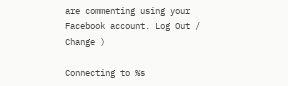are commenting using your Facebook account. Log Out /  Change )

Connecting to %s